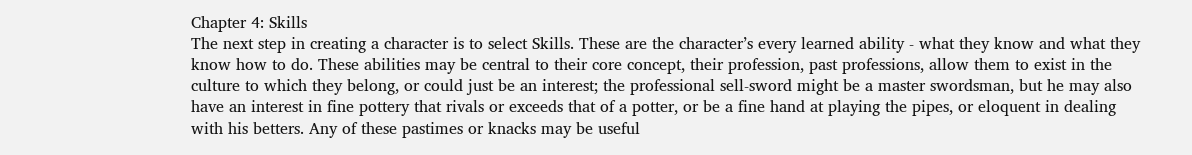Chapter 4: Skills
The next step in creating a character is to select Skills. These are the character’s every learned ability - what they know and what they know how to do. These abilities may be central to their core concept, their profession, past professions, allow them to exist in the culture to which they belong, or could just be an interest; the professional sell-sword might be a master swordsman, but he may also have an interest in fine pottery that rivals or exceeds that of a potter, or be a fine hand at playing the pipes, or eloquent in dealing with his betters. Any of these pastimes or knacks may be useful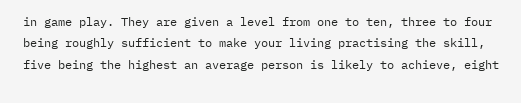in game play. They are given a level from one to ten, three to four being roughly sufficient to make your living practising the skill, five being the highest an average person is likely to achieve, eight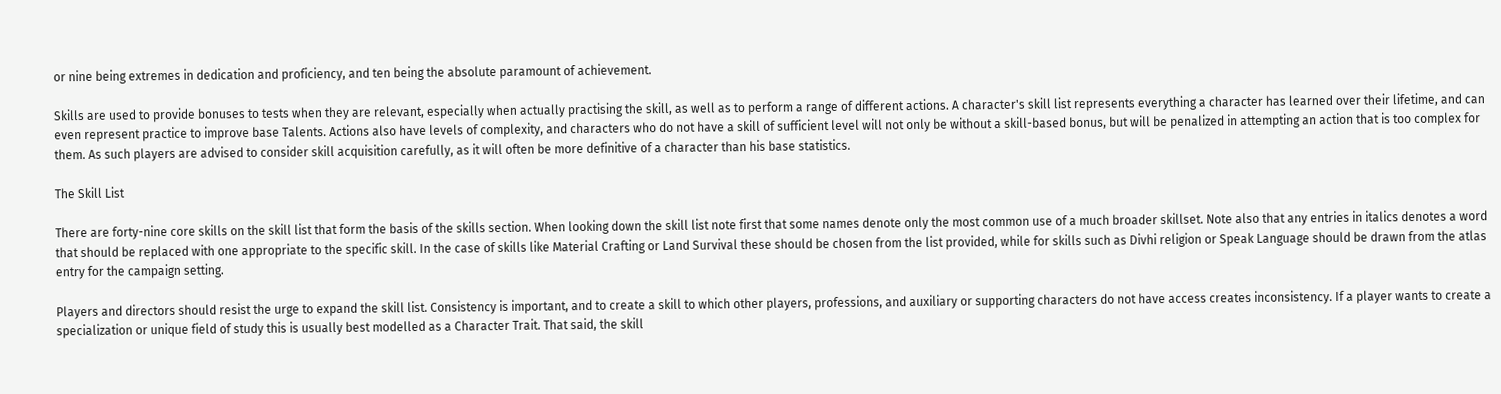or nine being extremes in dedication and proficiency, and ten being the absolute paramount of achievement.

Skills are used to provide bonuses to tests when they are relevant, especially when actually practising the skill, as well as to perform a range of different actions. A character's skill list represents everything a character has learned over their lifetime, and can even represent practice to improve base Talents. Actions also have levels of complexity, and characters who do not have a skill of sufficient level will not only be without a skill-based bonus, but will be penalized in attempting an action that is too complex for them. As such players are advised to consider skill acquisition carefully, as it will often be more definitive of a character than his base statistics.

The Skill List

There are forty-nine core skills on the skill list that form the basis of the skills section. When looking down the skill list note first that some names denote only the most common use of a much broader skillset. Note also that any entries in italics denotes a word that should be replaced with one appropriate to the specific skill. In the case of skills like Material Crafting or Land Survival these should be chosen from the list provided, while for skills such as Divhi religion or Speak Language should be drawn from the atlas entry for the campaign setting.

Players and directors should resist the urge to expand the skill list. Consistency is important, and to create a skill to which other players, professions, and auxiliary or supporting characters do not have access creates inconsistency. If a player wants to create a specialization or unique field of study this is usually best modelled as a Character Trait. That said, the skill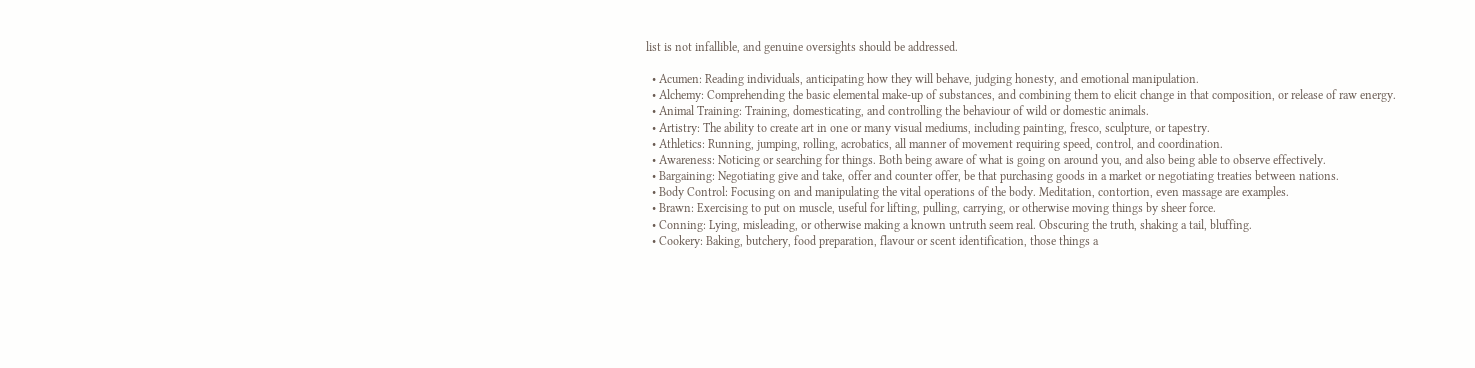list is not infallible, and genuine oversights should be addressed.

  • Acumen: Reading individuals, anticipating how they will behave, judging honesty, and emotional manipulation.
  • Alchemy: Comprehending the basic elemental make-up of substances, and combining them to elicit change in that composition, or release of raw energy.
  • Animal Training: Training, domesticating, and controlling the behaviour of wild or domestic animals.
  • Artistry: The ability to create art in one or many visual mediums, including painting, fresco, sculpture, or tapestry.
  • Athletics: Running, jumping, rolling, acrobatics, all manner of movement requiring speed, control, and coordination.
  • Awareness: Noticing or searching for things. Both being aware of what is going on around you, and also being able to observe effectively.
  • Bargaining: Negotiating give and take, offer and counter offer, be that purchasing goods in a market or negotiating treaties between nations.
  • Body Control: Focusing on and manipulating the vital operations of the body. Meditation, contortion, even massage are examples.
  • Brawn: Exercising to put on muscle, useful for lifting, pulling, carrying, or otherwise moving things by sheer force.
  • Conning: Lying, misleading, or otherwise making a known untruth seem real. Obscuring the truth, shaking a tail, bluffing.
  • Cookery: Baking, butchery, food preparation, flavour or scent identification, those things a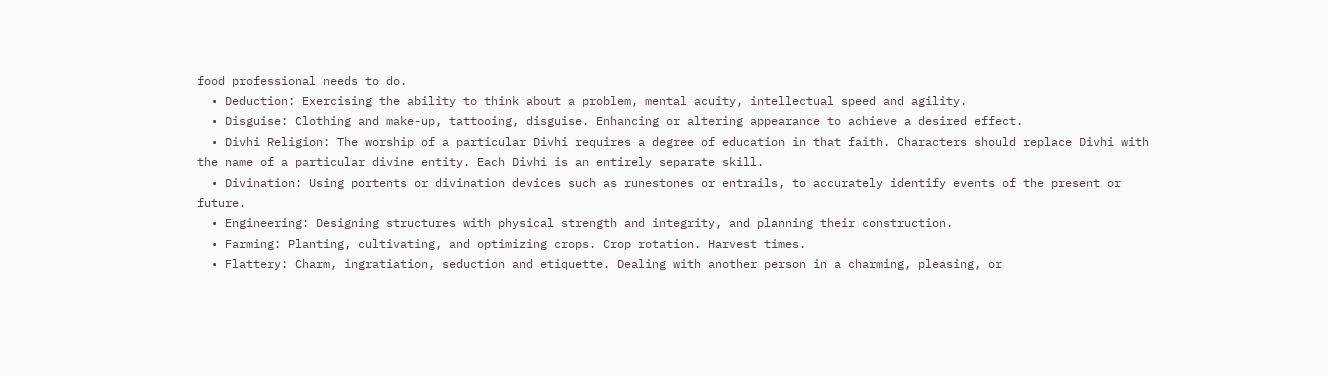food professional needs to do.
  • Deduction: Exercising the ability to think about a problem, mental acuity, intellectual speed and agility.
  • Disguise: Clothing and make-up, tattooing, disguise. Enhancing or altering appearance to achieve a desired effect.
  • Divhi Religion: The worship of a particular Divhi requires a degree of education in that faith. Characters should replace Divhi with the name of a particular divine entity. Each Divhi is an entirely separate skill.
  • Divination: Using portents or divination devices such as runestones or entrails, to accurately identify events of the present or future.
  • Engineering: Designing structures with physical strength and integrity, and planning their construction.
  • Farming: Planting, cultivating, and optimizing crops. Crop rotation. Harvest times.
  • Flattery: Charm, ingratiation, seduction and etiquette. Dealing with another person in a charming, pleasing, or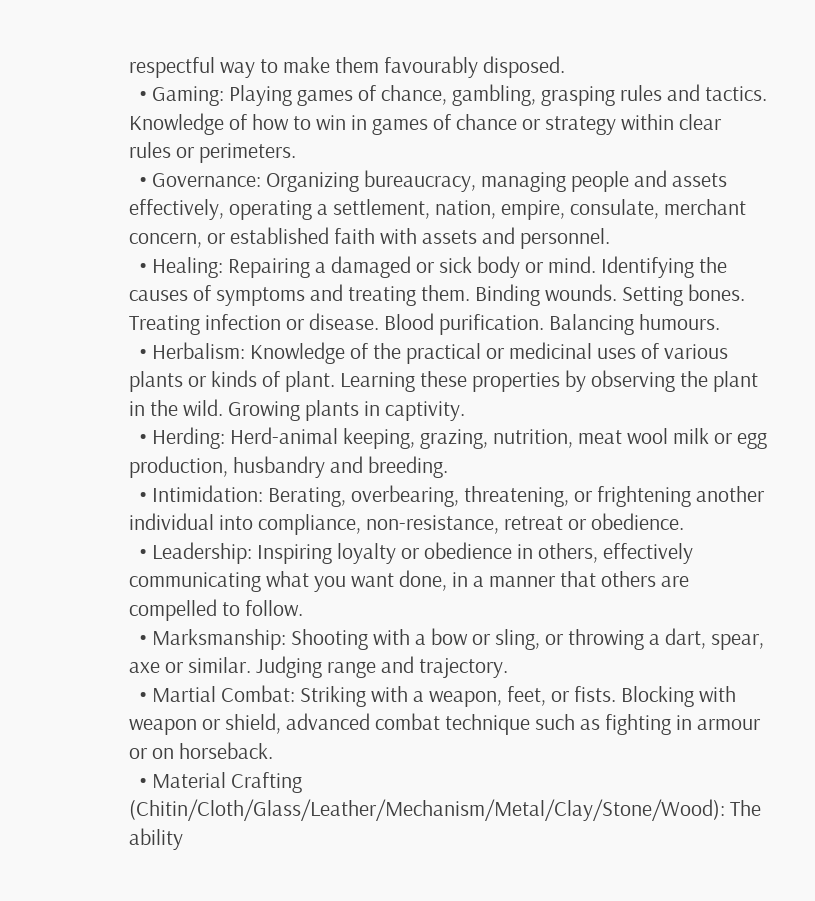respectful way to make them favourably disposed.
  • Gaming: Playing games of chance, gambling, grasping rules and tactics. Knowledge of how to win in games of chance or strategy within clear rules or perimeters.
  • Governance: Organizing bureaucracy, managing people and assets effectively, operating a settlement, nation, empire, consulate, merchant concern, or established faith with assets and personnel.
  • Healing: Repairing a damaged or sick body or mind. Identifying the causes of symptoms and treating them. Binding wounds. Setting bones. Treating infection or disease. Blood purification. Balancing humours.
  • Herbalism: Knowledge of the practical or medicinal uses of various plants or kinds of plant. Learning these properties by observing the plant in the wild. Growing plants in captivity.
  • Herding: Herd-animal keeping, grazing, nutrition, meat wool milk or egg production, husbandry and breeding.
  • Intimidation: Berating, overbearing, threatening, or frightening another individual into compliance, non-resistance, retreat or obedience.
  • Leadership: Inspiring loyalty or obedience in others, effectively communicating what you want done, in a manner that others are compelled to follow.
  • Marksmanship: Shooting with a bow or sling, or throwing a dart, spear, axe or similar. Judging range and trajectory.
  • Martial Combat: Striking with a weapon, feet, or fists. Blocking with weapon or shield, advanced combat technique such as fighting in armour or on horseback.
  • Material Crafting (Chitin/Cloth/Glass/Leather/Mechanism/Metal/Clay/Stone/Wood): The ability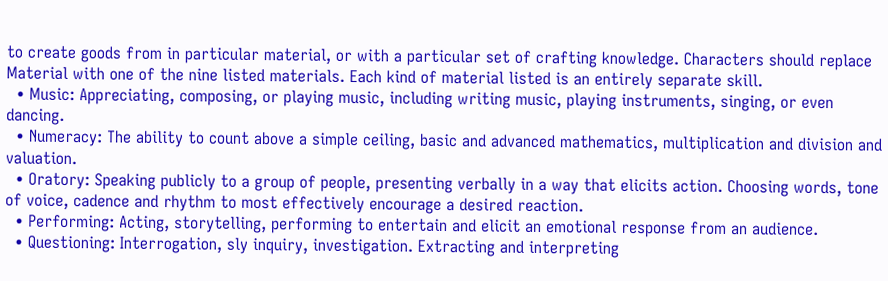to create goods from in particular material, or with a particular set of crafting knowledge. Characters should replace Material with one of the nine listed materials. Each kind of material listed is an entirely separate skill.
  • Music: Appreciating, composing, or playing music, including writing music, playing instruments, singing, or even dancing.
  • Numeracy: The ability to count above a simple ceiling, basic and advanced mathematics, multiplication and division and valuation.
  • Oratory: Speaking publicly to a group of people, presenting verbally in a way that elicits action. Choosing words, tone of voice, cadence and rhythm to most effectively encourage a desired reaction.
  • Performing: Acting, storytelling, performing to entertain and elicit an emotional response from an audience.
  • Questioning: Interrogation, sly inquiry, investigation. Extracting and interpreting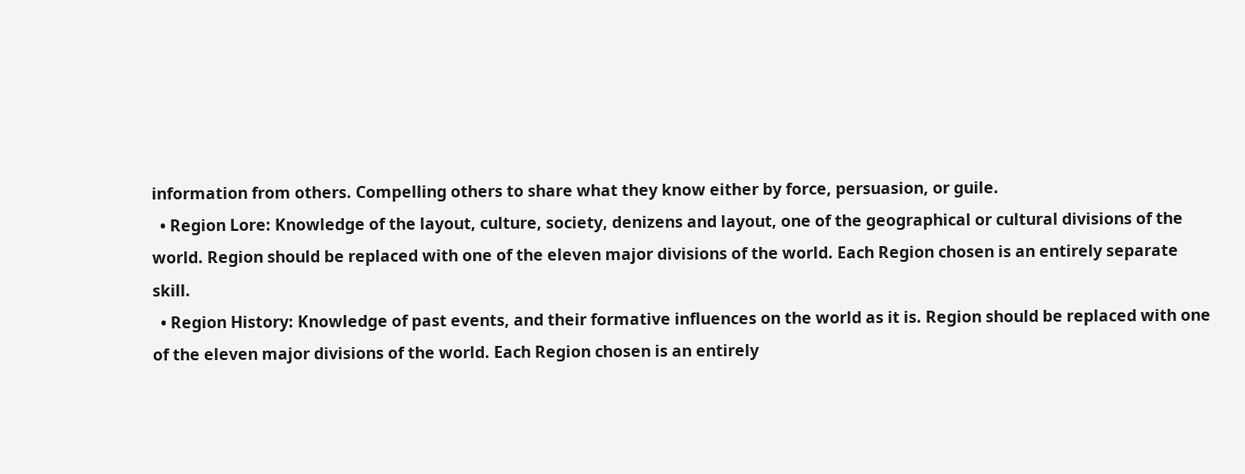information from others. Compelling others to share what they know either by force, persuasion, or guile.
  • Region Lore: Knowledge of the layout, culture, society, denizens and layout, one of the geographical or cultural divisions of the world. Region should be replaced with one of the eleven major divisions of the world. Each Region chosen is an entirely separate skill.
  • Region History: Knowledge of past events, and their formative influences on the world as it is. Region should be replaced with one of the eleven major divisions of the world. Each Region chosen is an entirely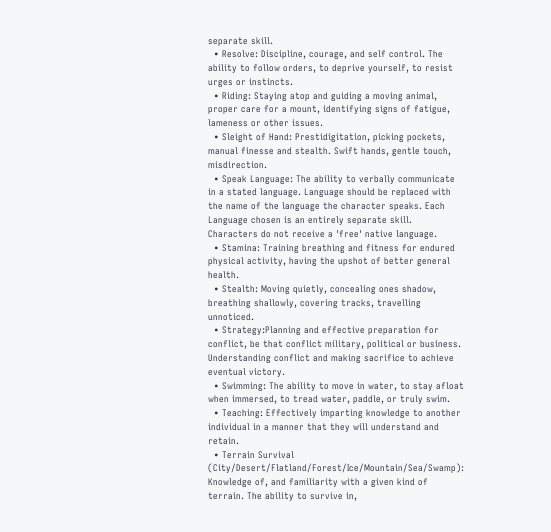separate skill.
  • Resolve: Discipline, courage, and self control. The ability to follow orders, to deprive yourself, to resist urges or instincts.
  • Riding: Staying atop and guiding a moving animal, proper care for a mount, identifying signs of fatigue, lameness or other issues.
  • Sleight of Hand: Prestidigitation, picking pockets, manual finesse and stealth. Swift hands, gentle touch, misdirection.
  • Speak Language: The ability to verbally communicate in a stated language. Language should be replaced with the name of the language the character speaks. Each Language chosen is an entirely separate skill. Characters do not receive a 'free' native language.
  • Stamina: Training breathing and fitness for endured physical activity, having the upshot of better general health.
  • Stealth: Moving quietly, concealing ones shadow, breathing shallowly, covering tracks, travelling unnoticed.
  • Strategy:Planning and effective preparation for conflict, be that conflict military, political or business. Understanding conflict and making sacrifice to achieve eventual victory.
  • Swimming: The ability to move in water, to stay afloat when immersed, to tread water, paddle, or truly swim.
  • Teaching: Effectively imparting knowledge to another individual in a manner that they will understand and retain.
  • Terrain Survival (City/Desert/Flatland/Forest/Ice/Mountain/Sea/Swamp): Knowledge of, and familiarity with a given kind of terrain. The ability to survive in,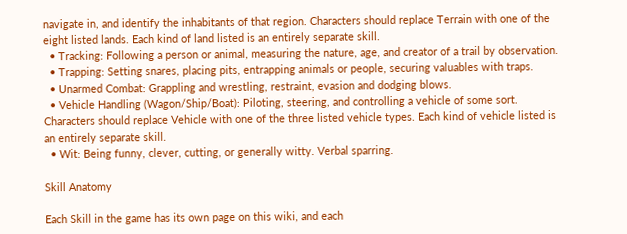navigate in, and identify the inhabitants of that region. Characters should replace Terrain with one of the eight listed lands. Each kind of land listed is an entirely separate skill.
  • Tracking: Following a person or animal, measuring the nature, age, and creator of a trail by observation.
  • Trapping: Setting snares, placing pits, entrapping animals or people, securing valuables with traps.
  • Unarmed Combat: Grappling and wrestling, restraint, evasion and dodging blows.
  • Vehicle Handling (Wagon/Ship/Boat): Piloting, steering, and controlling a vehicle of some sort. Characters should replace Vehicle with one of the three listed vehicle types. Each kind of vehicle listed is an entirely separate skill.
  • Wit: Being funny, clever, cutting, or generally witty. Verbal sparring.

Skill Anatomy

Each Skill in the game has its own page on this wiki, and each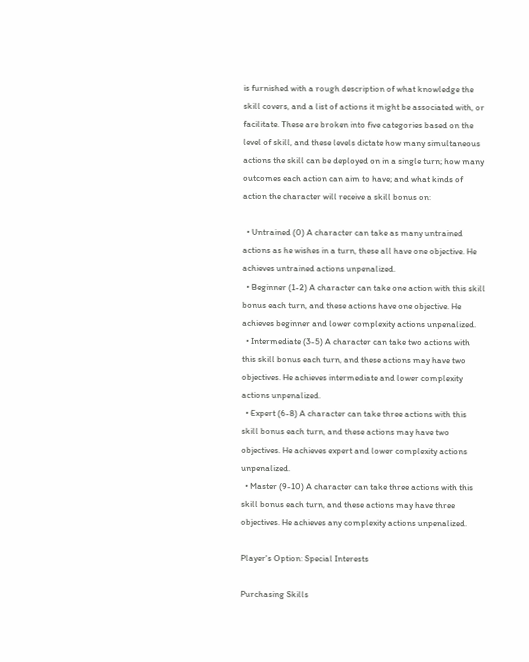is furnished with a rough description of what knowledge the skill covers, and a list of actions it might be associated with, or facilitate. These are broken into five categories based on the level of skill, and these levels dictate how many simultaneous actions the skill can be deployed on in a single turn; how many outcomes each action can aim to have; and what kinds of action the character will receive a skill bonus on:

  • Untrained (0) A character can take as many untrained actions as he wishes in a turn, these all have one objective. He achieves untrained actions unpenalized.
  • Beginner (1-2) A character can take one action with this skill bonus each turn, and these actions have one objective. He achieves beginner and lower complexity actions unpenalized.
  • Intermediate (3-5) A character can take two actions with this skill bonus each turn, and these actions may have two objectives. He achieves intermediate and lower complexity actions unpenalized.
  • Expert (6-8) A character can take three actions with this skill bonus each turn, and these actions may have two objectives. He achieves expert and lower complexity actions unpenalized.
  • Master (9-10) A character can take three actions with this skill bonus each turn, and these actions may have three objectives. He achieves any complexity actions unpenalized.

Player's Option: Special Interests

Purchasing Skills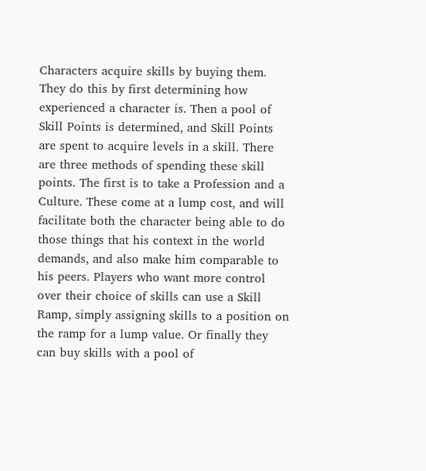Characters acquire skills by buying them. They do this by first determining how experienced a character is. Then a pool of Skill Points is determined, and Skill Points are spent to acquire levels in a skill. There are three methods of spending these skill points. The first is to take a Profession and a Culture. These come at a lump cost, and will facilitate both the character being able to do those things that his context in the world demands, and also make him comparable to his peers. Players who want more control over their choice of skills can use a Skill Ramp, simply assigning skills to a position on the ramp for a lump value. Or finally they can buy skills with a pool of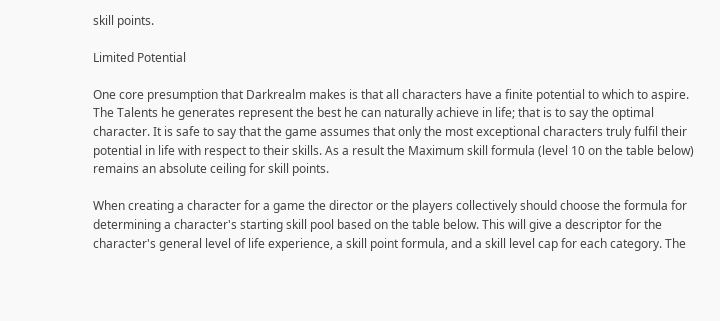skill points.

Limited Potential

One core presumption that Darkrealm makes is that all characters have a finite potential to which to aspire. The Talents he generates represent the best he can naturally achieve in life; that is to say the optimal character. It is safe to say that the game assumes that only the most exceptional characters truly fulfil their potential in life with respect to their skills. As a result the Maximum skill formula (level 10 on the table below) remains an absolute ceiling for skill points.

When creating a character for a game the director or the players collectively should choose the formula for determining a character's starting skill pool based on the table below. This will give a descriptor for the character's general level of life experience, a skill point formula, and a skill level cap for each category. The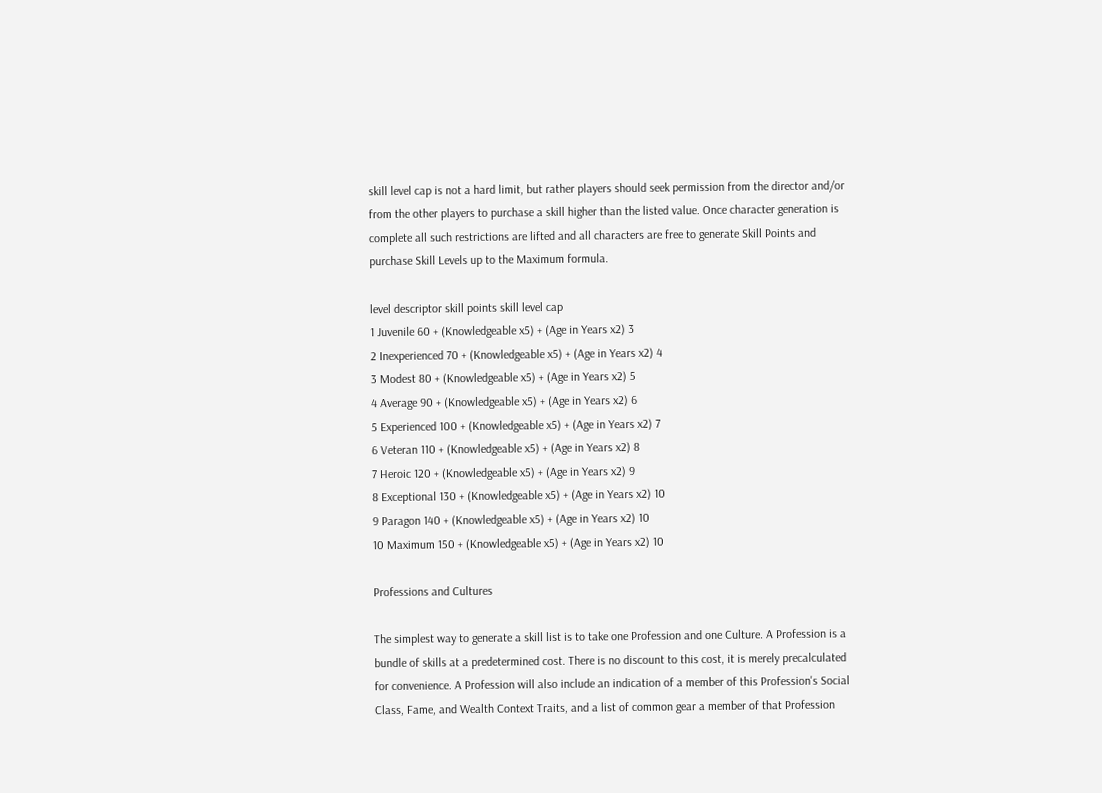skill level cap is not a hard limit, but rather players should seek permission from the director and/or from the other players to purchase a skill higher than the listed value. Once character generation is complete all such restrictions are lifted and all characters are free to generate Skill Points and purchase Skill Levels up to the Maximum formula.

level descriptor skill points skill level cap
1 Juvenile 60 + (Knowledgeable x5) + (Age in Years x2) 3
2 Inexperienced 70 + (Knowledgeable x5) + (Age in Years x2) 4
3 Modest 80 + (Knowledgeable x5) + (Age in Years x2) 5
4 Average 90 + (Knowledgeable x5) + (Age in Years x2) 6
5 Experienced 100 + (Knowledgeable x5) + (Age in Years x2) 7
6 Veteran 110 + (Knowledgeable x5) + (Age in Years x2) 8
7 Heroic 120 + (Knowledgeable x5) + (Age in Years x2) 9
8 Exceptional 130 + (Knowledgeable x5) + (Age in Years x2) 10
9 Paragon 140 + (Knowledgeable x5) + (Age in Years x2) 10
10 Maximum 150 + (Knowledgeable x5) + (Age in Years x2) 10

Professions and Cultures

The simplest way to generate a skill list is to take one Profession and one Culture. A Profession is a bundle of skills at a predetermined cost. There is no discount to this cost, it is merely precalculated for convenience. A Profession will also include an indication of a member of this Profession's Social Class, Fame, and Wealth Context Traits, and a list of common gear a member of that Profession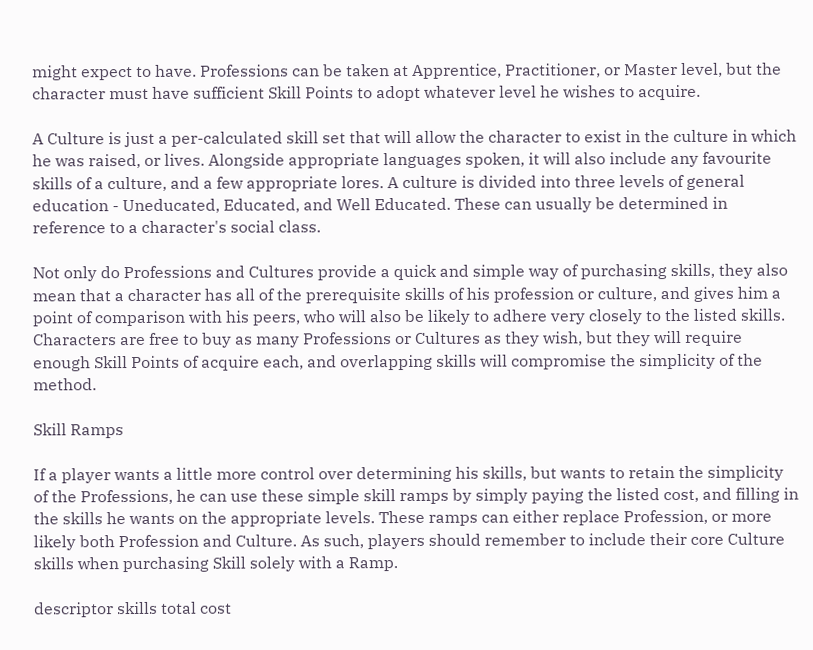might expect to have. Professions can be taken at Apprentice, Practitioner, or Master level, but the character must have sufficient Skill Points to adopt whatever level he wishes to acquire.

A Culture is just a per-calculated skill set that will allow the character to exist in the culture in which he was raised, or lives. Alongside appropriate languages spoken, it will also include any favourite skills of a culture, and a few appropriate lores. A culture is divided into three levels of general education - Uneducated, Educated, and Well Educated. These can usually be determined in reference to a character's social class.

Not only do Professions and Cultures provide a quick and simple way of purchasing skills, they also mean that a character has all of the prerequisite skills of his profession or culture, and gives him a point of comparison with his peers, who will also be likely to adhere very closely to the listed skills. Characters are free to buy as many Professions or Cultures as they wish, but they will require enough Skill Points of acquire each, and overlapping skills will compromise the simplicity of the method.

Skill Ramps

If a player wants a little more control over determining his skills, but wants to retain the simplicity of the Professions, he can use these simple skill ramps by simply paying the listed cost, and filling in the skills he wants on the appropriate levels. These ramps can either replace Profession, or more likely both Profession and Culture. As such, players should remember to include their core Culture skills when purchasing Skill solely with a Ramp.

descriptor skills total cost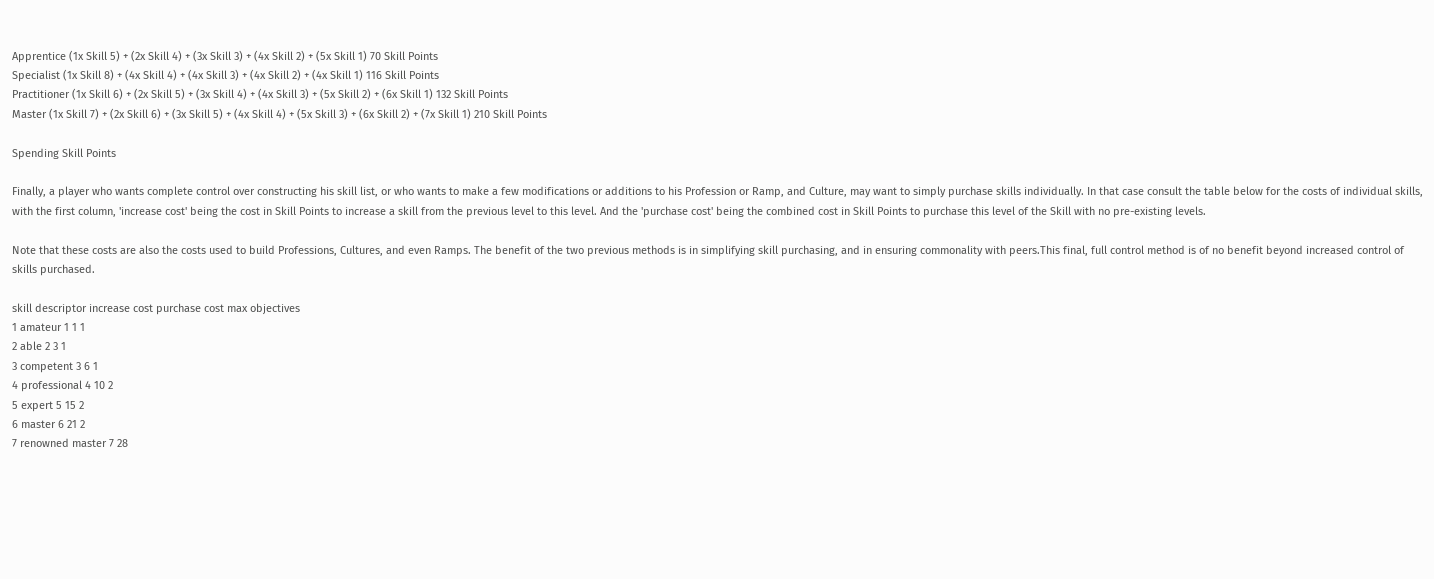Apprentice (1x Skill 5) + (2x Skill 4) + (3x Skill 3) + (4x Skill 2) + (5x Skill 1) 70 Skill Points
Specialist (1x Skill 8) + (4x Skill 4) + (4x Skill 3) + (4x Skill 2) + (4x Skill 1) 116 Skill Points
Practitioner (1x Skill 6) + (2x Skill 5) + (3x Skill 4) + (4x Skill 3) + (5x Skill 2) + (6x Skill 1) 132 Skill Points
Master (1x Skill 7) + (2x Skill 6) + (3x Skill 5) + (4x Skill 4) + (5x Skill 3) + (6x Skill 2) + (7x Skill 1) 210 Skill Points

Spending Skill Points

Finally, a player who wants complete control over constructing his skill list, or who wants to make a few modifications or additions to his Profession or Ramp, and Culture, may want to simply purchase skills individually. In that case consult the table below for the costs of individual skills, with the first column, 'increase cost' being the cost in Skill Points to increase a skill from the previous level to this level. And the 'purchase cost' being the combined cost in Skill Points to purchase this level of the Skill with no pre-existing levels.

Note that these costs are also the costs used to build Professions, Cultures, and even Ramps. The benefit of the two previous methods is in simplifying skill purchasing, and in ensuring commonality with peers.This final, full control method is of no benefit beyond increased control of skills purchased.

skill descriptor increase cost purchase cost max objectives
1 amateur 1 1 1
2 able 2 3 1
3 competent 3 6 1
4 professional 4 10 2
5 expert 5 15 2
6 master 6 21 2
7 renowned master 7 28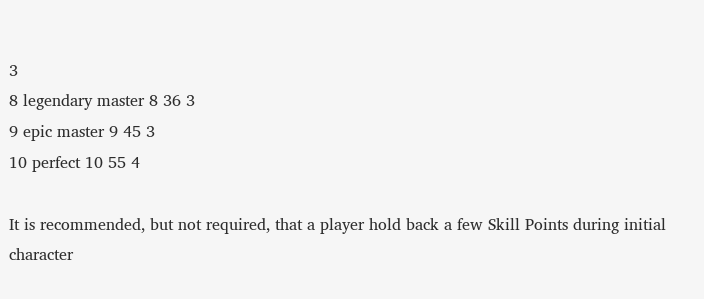3
8 legendary master 8 36 3
9 epic master 9 45 3
10 perfect 10 55 4

It is recommended, but not required, that a player hold back a few Skill Points during initial character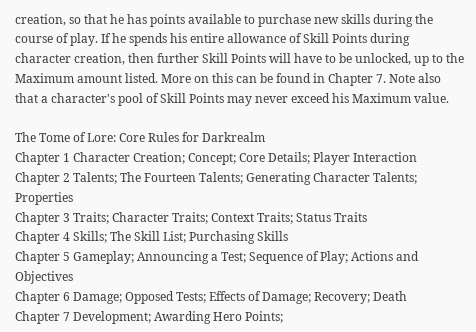creation, so that he has points available to purchase new skills during the course of play. If he spends his entire allowance of Skill Points during character creation, then further Skill Points will have to be unlocked, up to the Maximum amount listed. More on this can be found in Chapter 7. Note also that a character's pool of Skill Points may never exceed his Maximum value.

The Tome of Lore: Core Rules for Darkrealm
Chapter 1 Character Creation; Concept; Core Details; Player Interaction
Chapter 2 Talents; The Fourteen Talents; Generating Character Talents; Properties
Chapter 3 Traits; Character Traits; Context Traits; Status Traits
Chapter 4 Skills; The Skill List; Purchasing Skills
Chapter 5 Gameplay; Announcing a Test; Sequence of Play; Actions and Objectives
Chapter 6 Damage; Opposed Tests; Effects of Damage; Recovery; Death
Chapter 7 Development; Awarding Hero Points;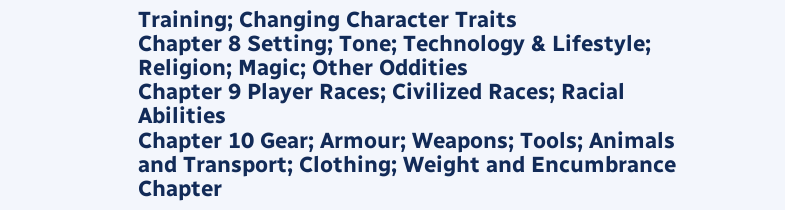Training; Changing Character Traits
Chapter 8 Setting; Tone; Technology & Lifestyle; Religion; Magic; Other Oddities
Chapter 9 Player Races; Civilized Races; Racial Abilities
Chapter 10 Gear; Armour; Weapons; Tools; Animals and Transport; Clothing; Weight and Encumbrance
Chapter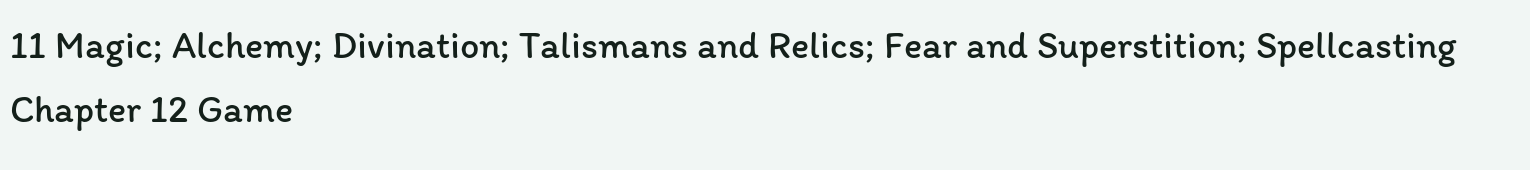11 Magic; Alchemy; Divination; Talismans and Relics; Fear and Superstition; Spellcasting
Chapter 12 Game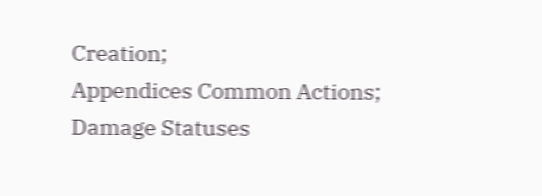Creation;
Appendices Common Actions; Damage Statuses